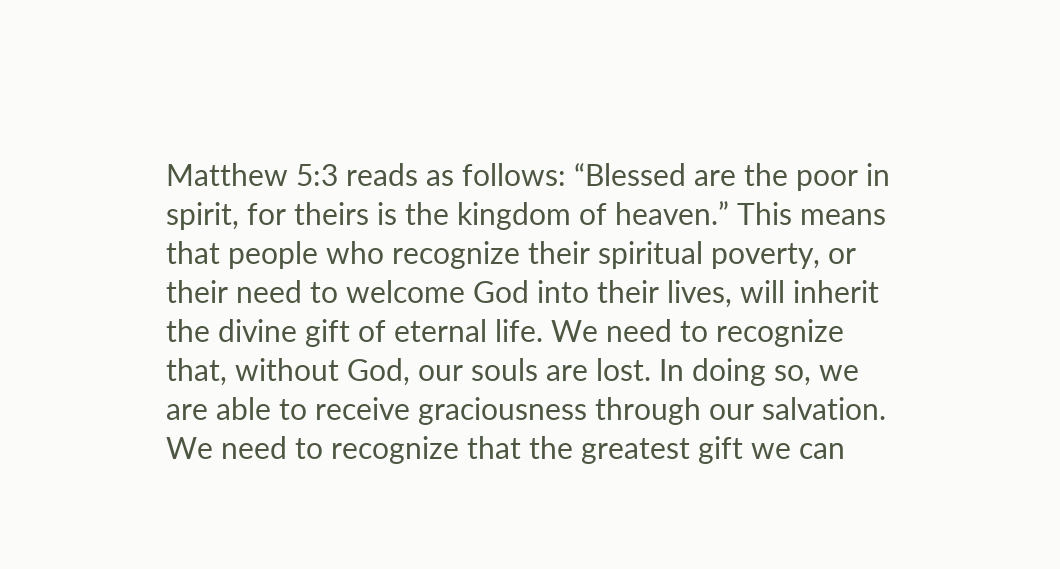Matthew 5:3 reads as follows: “Blessed are the poor in spirit, for theirs is the kingdom of heaven.” This means that people who recognize their spiritual poverty, or their need to welcome God into their lives, will inherit the divine gift of eternal life. We need to recognize that, without God, our souls are lost. In doing so, we are able to receive graciousness through our salvation. We need to recognize that the greatest gift we can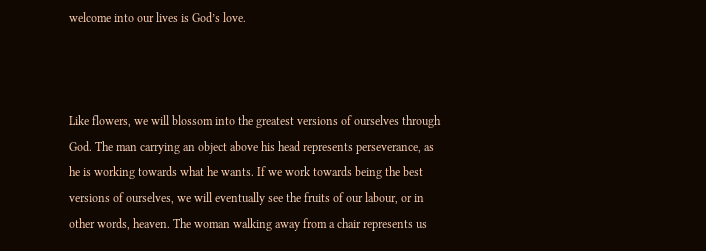welcome into our lives is God’s love.



Like flowers, we will blossom into the greatest versions of ourselves through God. The man carrying an object above his head represents perseverance, as he is working towards what he wants. If we work towards being the best versions of ourselves, we will eventually see the fruits of our labour, or in other words, heaven. The woman walking away from a chair represents us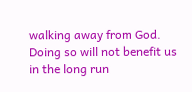walking away from God. Doing so will not benefit us in the long run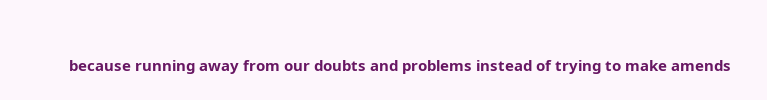because running away from our doubts and problems instead of trying to make amends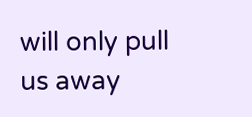will only pull us away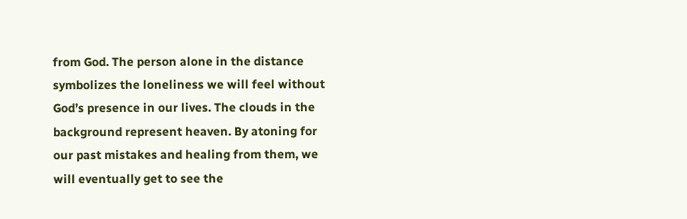from God. The person alone in the distance symbolizes the loneliness we will feel without God’s presence in our lives. The clouds in the background represent heaven. By atoning for our past mistakes and healing from them, we will eventually get to see the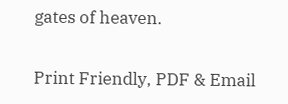gates of heaven.

Print Friendly, PDF & Email